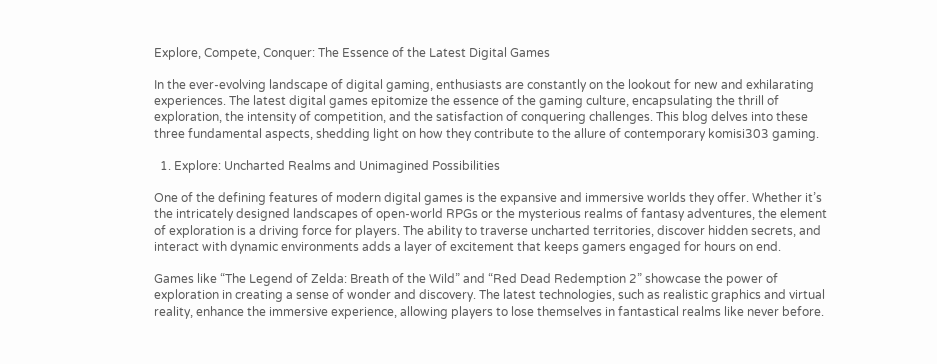Explore, Compete, Conquer: The Essence of the Latest Digital Games

In the ever-evolving landscape of digital gaming, enthusiasts are constantly on the lookout for new and exhilarating experiences. The latest digital games epitomize the essence of the gaming culture, encapsulating the thrill of exploration, the intensity of competition, and the satisfaction of conquering challenges. This blog delves into these three fundamental aspects, shedding light on how they contribute to the allure of contemporary komisi303 gaming.

  1. Explore: Uncharted Realms and Unimagined Possibilities

One of the defining features of modern digital games is the expansive and immersive worlds they offer. Whether it’s the intricately designed landscapes of open-world RPGs or the mysterious realms of fantasy adventures, the element of exploration is a driving force for players. The ability to traverse uncharted territories, discover hidden secrets, and interact with dynamic environments adds a layer of excitement that keeps gamers engaged for hours on end.

Games like “The Legend of Zelda: Breath of the Wild” and “Red Dead Redemption 2” showcase the power of exploration in creating a sense of wonder and discovery. The latest technologies, such as realistic graphics and virtual reality, enhance the immersive experience, allowing players to lose themselves in fantastical realms like never before.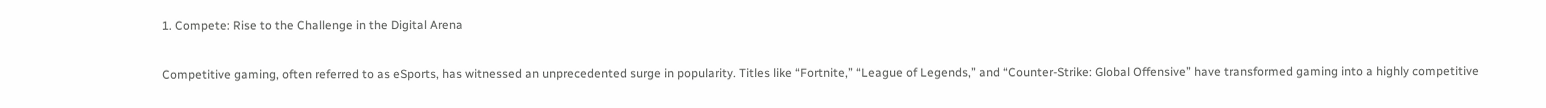1. Compete: Rise to the Challenge in the Digital Arena

Competitive gaming, often referred to as eSports, has witnessed an unprecedented surge in popularity. Titles like “Fortnite,” “League of Legends,” and “Counter-Strike: Global Offensive” have transformed gaming into a highly competitive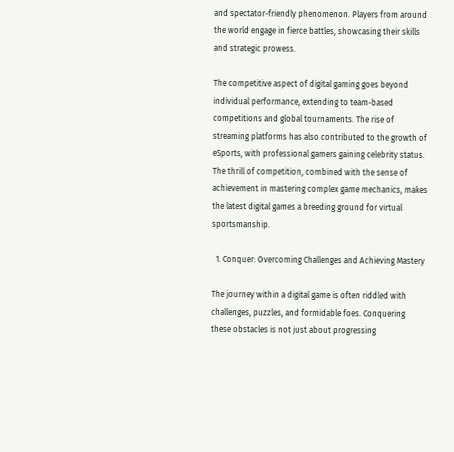and spectator-friendly phenomenon. Players from around the world engage in fierce battles, showcasing their skills and strategic prowess.

The competitive aspect of digital gaming goes beyond individual performance, extending to team-based competitions and global tournaments. The rise of streaming platforms has also contributed to the growth of eSports, with professional gamers gaining celebrity status. The thrill of competition, combined with the sense of achievement in mastering complex game mechanics, makes the latest digital games a breeding ground for virtual sportsmanship.

  1. Conquer: Overcoming Challenges and Achieving Mastery

The journey within a digital game is often riddled with challenges, puzzles, and formidable foes. Conquering these obstacles is not just about progressing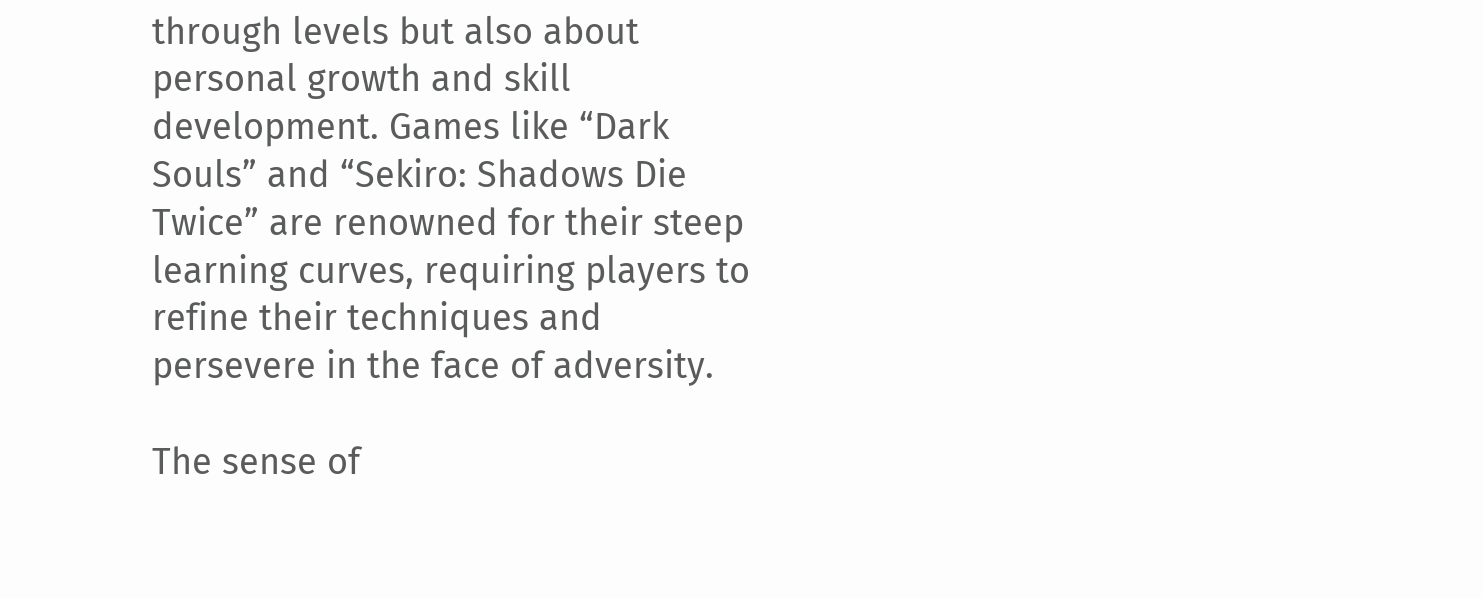through levels but also about personal growth and skill development. Games like “Dark Souls” and “Sekiro: Shadows Die Twice” are renowned for their steep learning curves, requiring players to refine their techniques and persevere in the face of adversity.

The sense of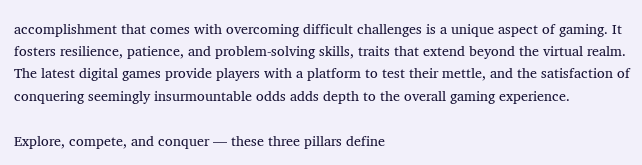accomplishment that comes with overcoming difficult challenges is a unique aspect of gaming. It fosters resilience, patience, and problem-solving skills, traits that extend beyond the virtual realm. The latest digital games provide players with a platform to test their mettle, and the satisfaction of conquering seemingly insurmountable odds adds depth to the overall gaming experience.

Explore, compete, and conquer — these three pillars define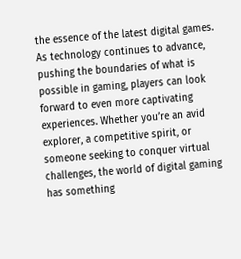the essence of the latest digital games. As technology continues to advance, pushing the boundaries of what is possible in gaming, players can look forward to even more captivating experiences. Whether you’re an avid explorer, a competitive spirit, or someone seeking to conquer virtual challenges, the world of digital gaming has something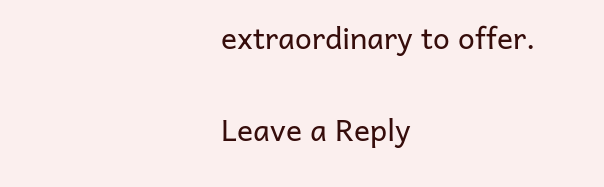extraordinary to offer.

Leave a Reply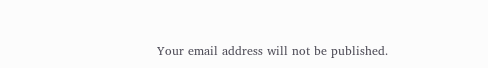Your email address will not be published.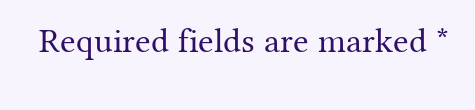Required fields are marked *